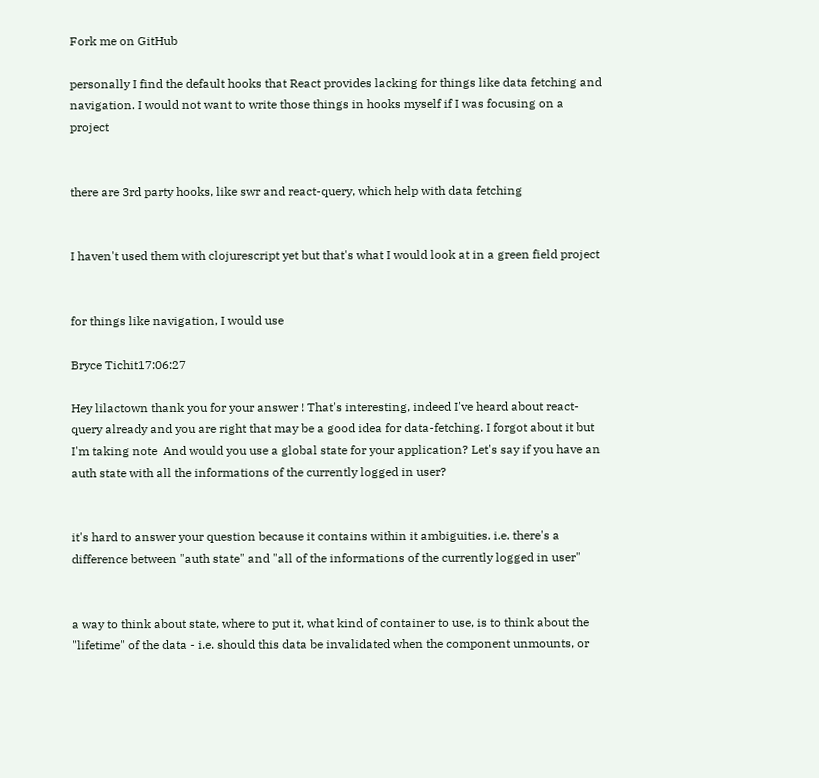Fork me on GitHub

personally I find the default hooks that React provides lacking for things like data fetching and navigation. I would not want to write those things in hooks myself if I was focusing on a project


there are 3rd party hooks, like swr and react-query, which help with data fetching


I haven't used them with clojurescript yet but that's what I would look at in a green field project


for things like navigation, I would use

Bryce Tichit17:06:27

Hey lilactown thank you for your answer ! That's interesting, indeed I've heard about react-query already and you are right that may be a good idea for data-fetching. I forgot about it but I'm taking note  And would you use a global state for your application? Let's say if you have an auth state with all the informations of the currently logged in user?


it's hard to answer your question because it contains within it ambiguities. i.e. there's a difference between "auth state" and "all of the informations of the currently logged in user"


a way to think about state, where to put it, what kind of container to use, is to think about the "lifetime" of the data - i.e. should this data be invalidated when the component unmounts, or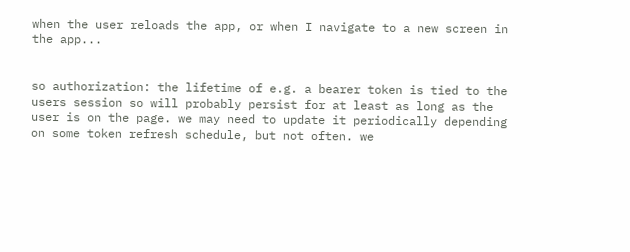when the user reloads the app, or when I navigate to a new screen in the app...


so authorization: the lifetime of e.g. a bearer token is tied to the users session so will probably persist for at least as long as the user is on the page. we may need to update it periodically depending on some token refresh schedule, but not often. we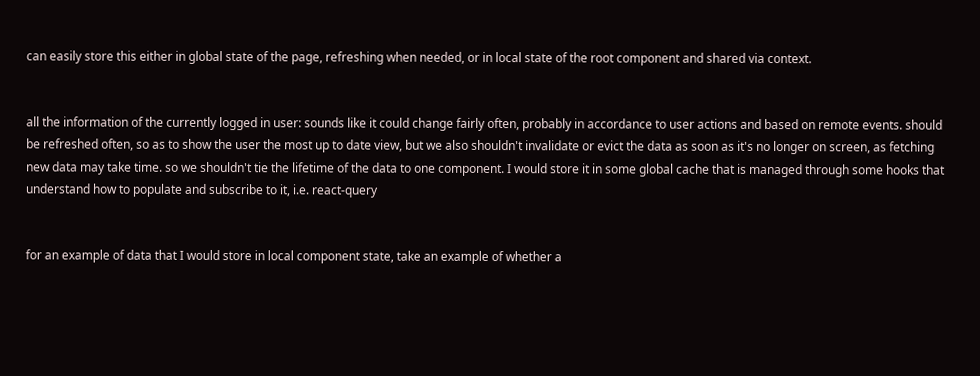can easily store this either in global state of the page, refreshing when needed, or in local state of the root component and shared via context.


all the information of the currently logged in user: sounds like it could change fairly often, probably in accordance to user actions and based on remote events. should be refreshed often, so as to show the user the most up to date view, but we also shouldn't invalidate or evict the data as soon as it's no longer on screen, as fetching new data may take time. so we shouldn't tie the lifetime of the data to one component. I would store it in some global cache that is managed through some hooks that understand how to populate and subscribe to it, i.e. react-query


for an example of data that I would store in local component state, take an example of whether a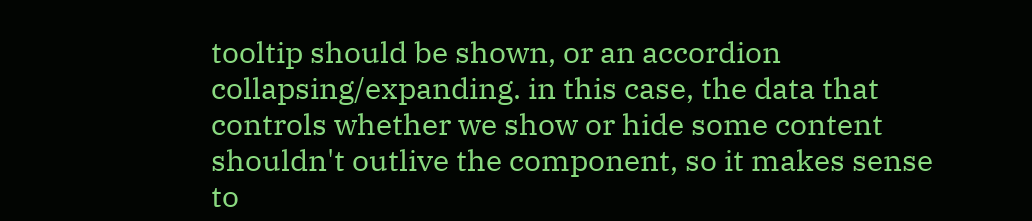tooltip should be shown, or an accordion collapsing/expanding. in this case, the data that controls whether we show or hide some content shouldn't outlive the component, so it makes sense to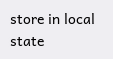store in local state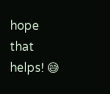hope that helps! 😅